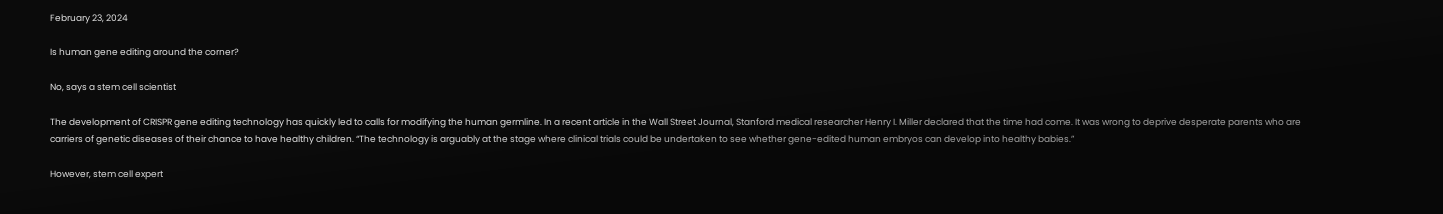February 23, 2024

Is human gene editing around the corner?

No, says a stem cell scientist

The development of CRISPR gene editing technology has quickly led to calls for modifying the human germline. In a recent article in the Wall Street Journal, Stanford medical researcher Henry I. Miller declared that the time had come. It was wrong to deprive desperate parents who are carriers of genetic diseases of their chance to have healthy children. “The technology is arguably at the stage where clinical trials could be undertaken to see whether gene-edited human embryos can develop into healthy babies.”

However, stem cell expert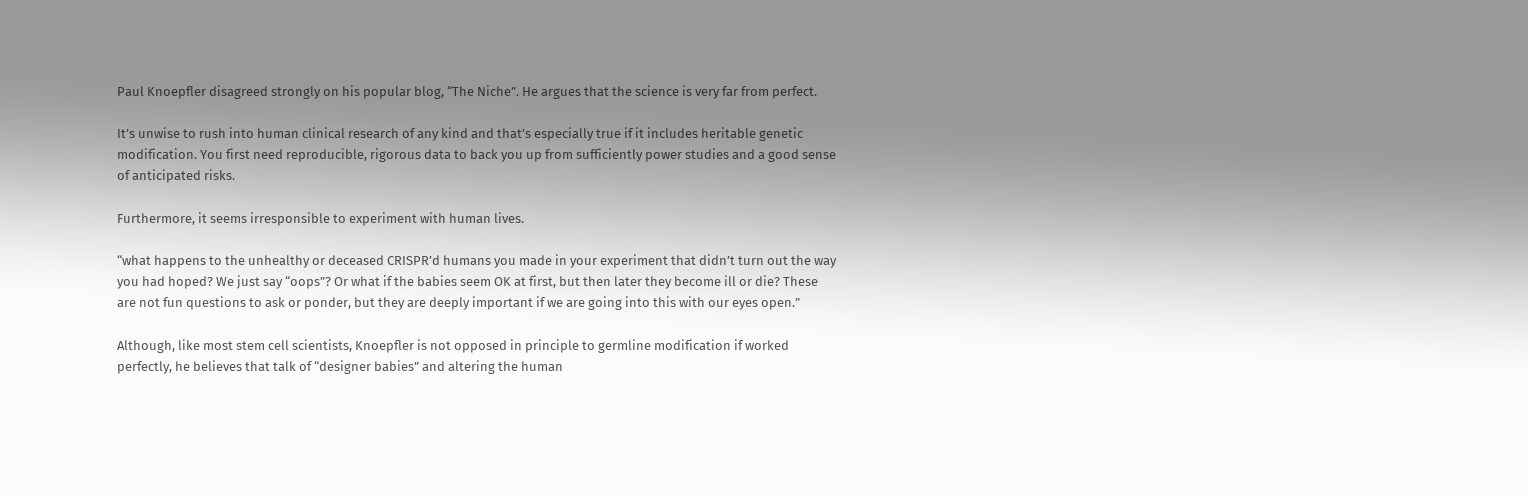Paul Knoepfler disagreed strongly on his popular blog, “The Niche”. He argues that the science is very far from perfect.

It’s unwise to rush into human clinical research of any kind and that’s especially true if it includes heritable genetic modification. You first need reproducible, rigorous data to back you up from sufficiently power studies and a good sense of anticipated risks.

Furthermore, it seems irresponsible to experiment with human lives.

“what happens to the unhealthy or deceased CRISPR’d humans you made in your experiment that didn’t turn out the way you had hoped? We just say “oops”? Or what if the babies seem OK at first, but then later they become ill or die? These are not fun questions to ask or ponder, but they are deeply important if we are going into this with our eyes open.”

Although, like most stem cell scientists, Knoepfler is not opposed in principle to germline modification if worked perfectly, he believes that talk of “designer babies” and altering the human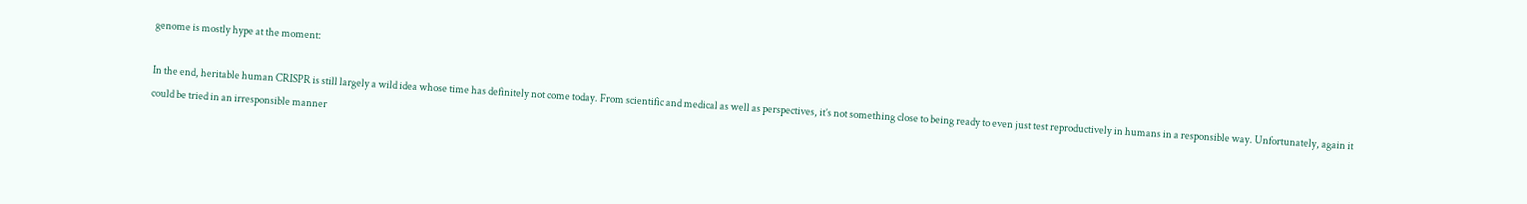genome is mostly hype at the moment:

In the end, heritable human CRISPR is still largely a wild idea whose time has definitely not come today. From scientific and medical as well as perspectives, it’s not something close to being ready to even just test reproductively in humans in a responsible way. Unfortunately, again it could be tried in an irresponsible manner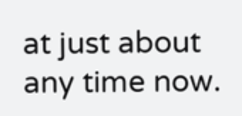at just about any time now.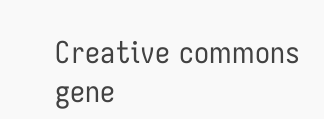Creative commons
gene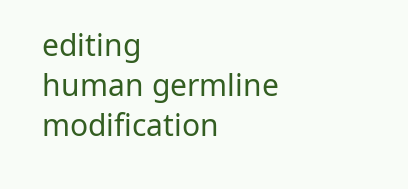editing
human germline modification